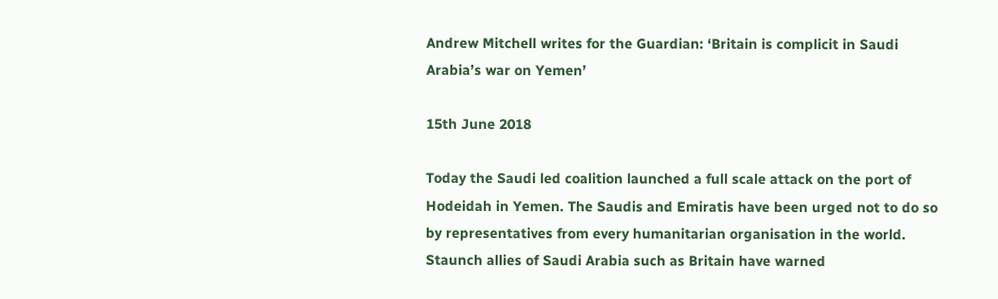Andrew Mitchell writes for the Guardian: ‘Britain is complicit in Saudi Arabia’s war on Yemen’

15th June 2018

Today the Saudi led coalition launched a full scale attack on the port of Hodeidah in Yemen. The Saudis and Emiratis have been urged not to do so by representatives from every humanitarian organisation in the world. Staunch allies of Saudi Arabia such as Britain have warned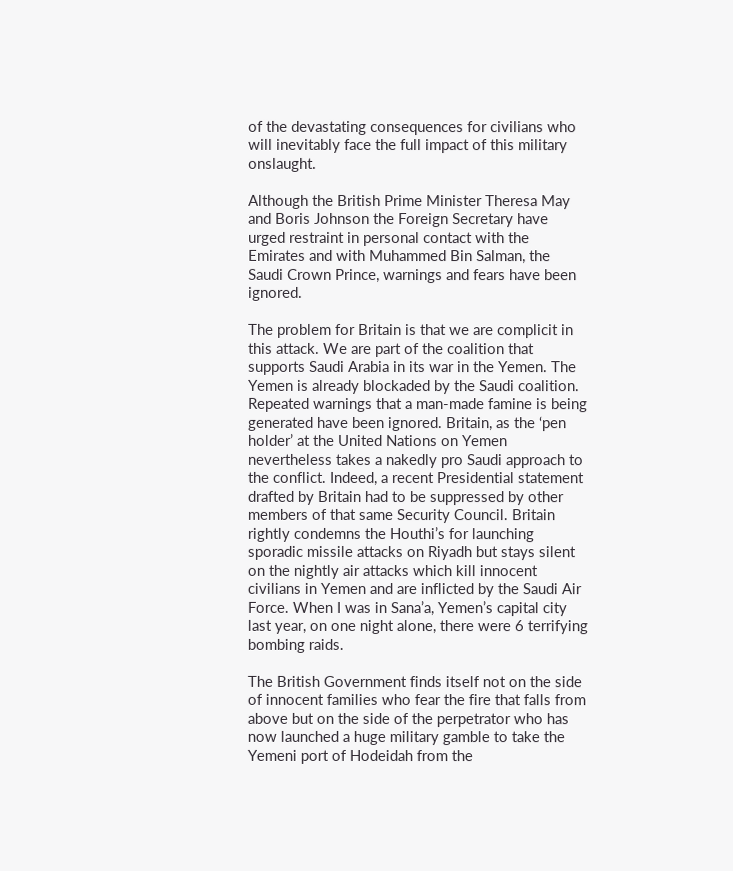of the devastating consequences for civilians who will inevitably face the full impact of this military onslaught.

Although the British Prime Minister Theresa May and Boris Johnson the Foreign Secretary have urged restraint in personal contact with the Emirates and with Muhammed Bin Salman, the Saudi Crown Prince, warnings and fears have been ignored.

The problem for Britain is that we are complicit in this attack. We are part of the coalition that supports Saudi Arabia in its war in the Yemen. The Yemen is already blockaded by the Saudi coalition. Repeated warnings that a man-made famine is being generated have been ignored. Britain, as the ‘pen holder’ at the United Nations on Yemen nevertheless takes a nakedly pro Saudi approach to the conflict. Indeed, a recent Presidential statement drafted by Britain had to be suppressed by other members of that same Security Council. Britain rightly condemns the Houthi’s for launching sporadic missile attacks on Riyadh but stays silent on the nightly air attacks which kill innocent civilians in Yemen and are inflicted by the Saudi Air Force. When I was in Sana’a, Yemen’s capital city last year, on one night alone, there were 6 terrifying bombing raids.

The British Government finds itself not on the side of innocent families who fear the fire that falls from above but on the side of the perpetrator who has now launched a huge military gamble to take the Yemeni port of Hodeidah from the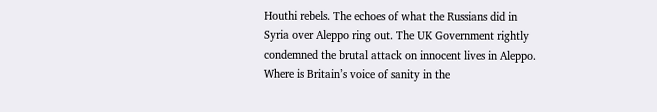Houthi rebels. The echoes of what the Russians did in Syria over Aleppo ring out. The UK Government rightly condemned the brutal attack on innocent lives in Aleppo. Where is Britain’s voice of sanity in the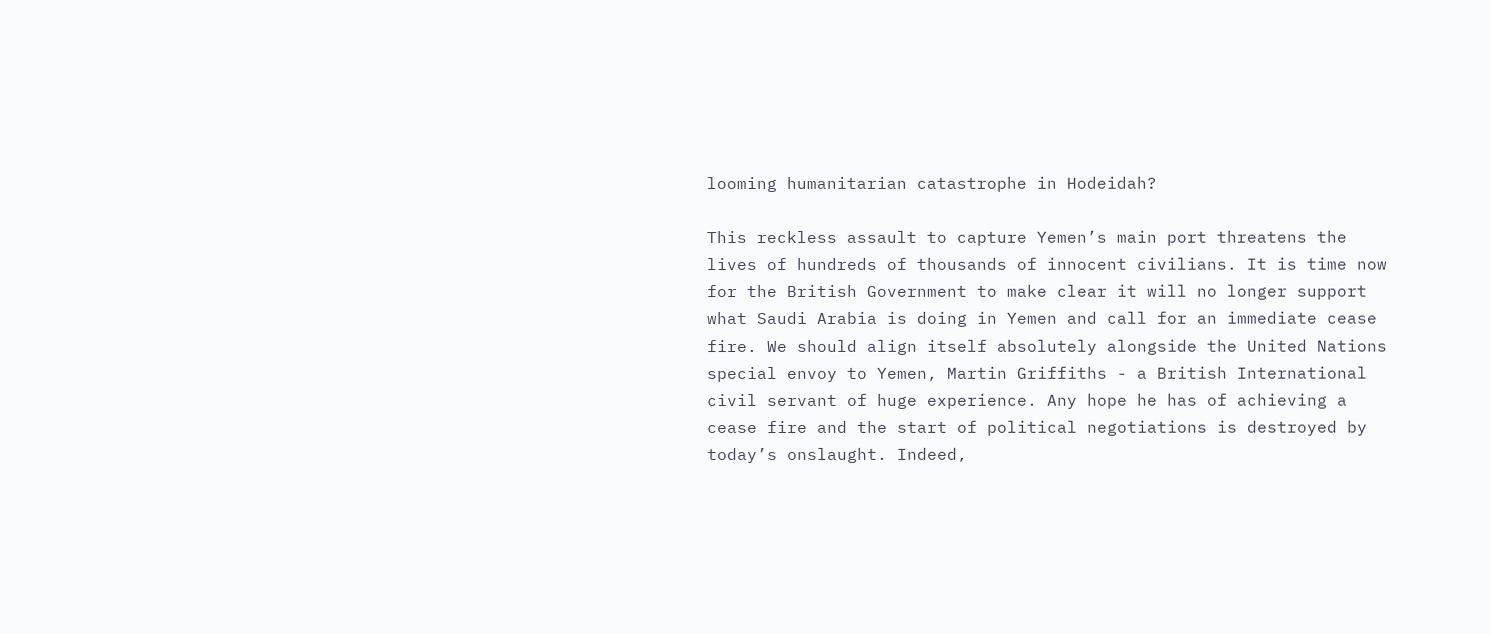looming humanitarian catastrophe in Hodeidah?

This reckless assault to capture Yemen’s main port threatens the lives of hundreds of thousands of innocent civilians. It is time now for the British Government to make clear it will no longer support what Saudi Arabia is doing in Yemen and call for an immediate cease fire. We should align itself absolutely alongside the United Nations special envoy to Yemen, Martin Griffiths - a British International civil servant of huge experience. Any hope he has of achieving a cease fire and the start of political negotiations is destroyed by today’s onslaught. Indeed,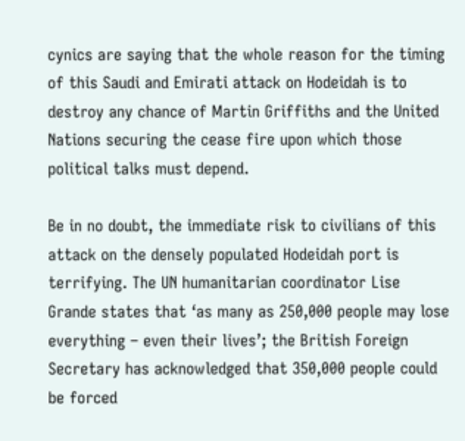cynics are saying that the whole reason for the timing of this Saudi and Emirati attack on Hodeidah is to destroy any chance of Martin Griffiths and the United Nations securing the cease fire upon which those political talks must depend.

Be in no doubt, the immediate risk to civilians of this attack on the densely populated Hodeidah port is terrifying. The UN humanitarian coordinator Lise Grande states that ‘as many as 250,000 people may lose everything – even their lives’; the British Foreign Secretary has acknowledged that 350,000 people could be forced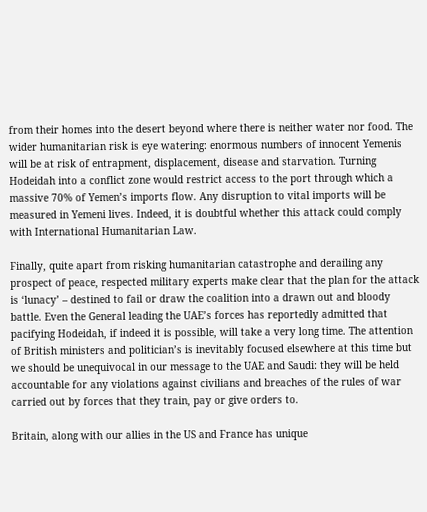from their homes into the desert beyond where there is neither water nor food. The wider humanitarian risk is eye watering: enormous numbers of innocent Yemenis will be at risk of entrapment, displacement, disease and starvation. Turning Hodeidah into a conflict zone would restrict access to the port through which a massive 70% of Yemen’s imports flow. Any disruption to vital imports will be measured in Yemeni lives. Indeed, it is doubtful whether this attack could comply with International Humanitarian Law.

Finally, quite apart from risking humanitarian catastrophe and derailing any prospect of peace, respected military experts make clear that the plan for the attack is ‘lunacy’ – destined to fail or draw the coalition into a drawn out and bloody battle. Even the General leading the UAE’s forces has reportedly admitted that pacifying Hodeidah, if indeed it is possible, will take a very long time. The attention of British ministers and politician’s is inevitably focused elsewhere at this time but we should be unequivocal in our message to the UAE and Saudi: they will be held accountable for any violations against civilians and breaches of the rules of war carried out by forces that they train, pay or give orders to.

Britain, along with our allies in the US and France has unique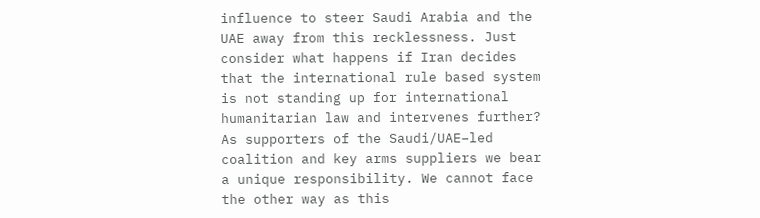influence to steer Saudi Arabia and the UAE away from this recklessness. Just consider what happens if Iran decides that the international rule based system is not standing up for international humanitarian law and intervenes further? As supporters of the Saudi/UAE–led coalition and key arms suppliers we bear a unique responsibility. We cannot face the other way as this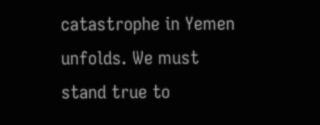catastrophe in Yemen unfolds. We must stand true to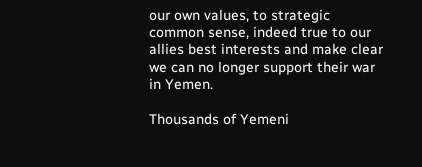our own values, to strategic common sense, indeed true to our allies best interests and make clear we can no longer support their war in Yemen.

Thousands of Yemeni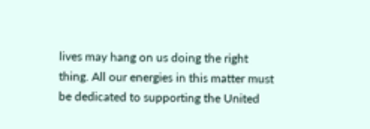lives may hang on us doing the right thing. All our energies in this matter must be dedicated to supporting the United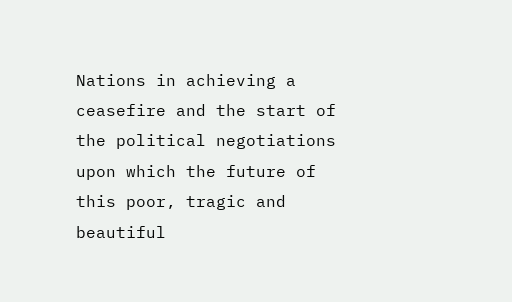Nations in achieving a ceasefire and the start of the political negotiations upon which the future of this poor, tragic and beautiful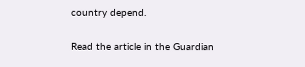country depend.

Read the article in the Guardian